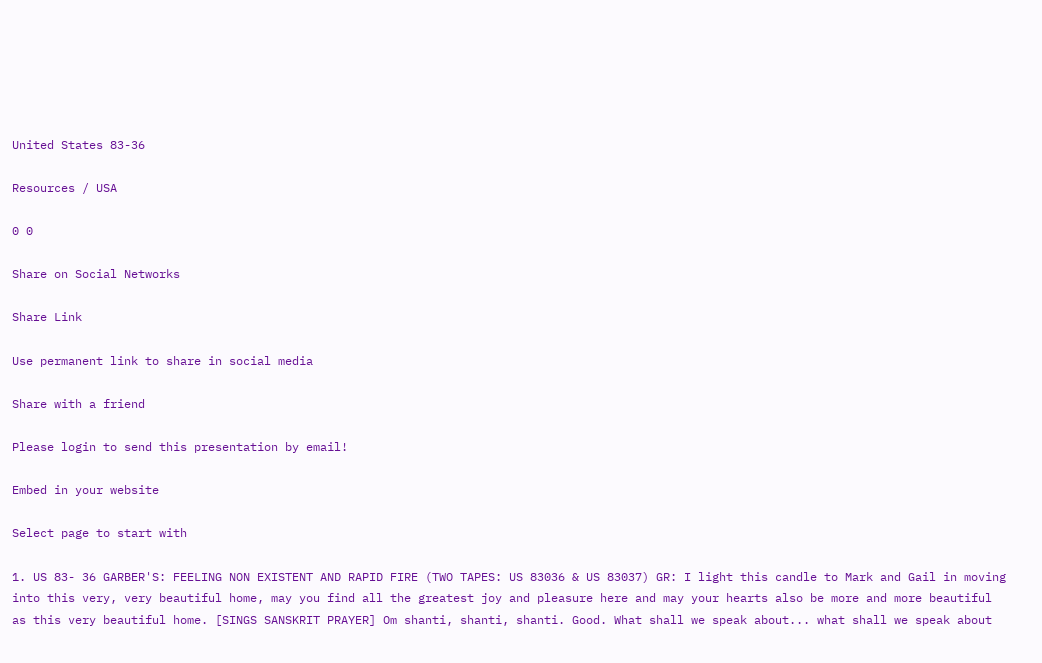United States 83-36

Resources / USA

0 0

Share on Social Networks

Share Link

Use permanent link to share in social media

Share with a friend

Please login to send this presentation by email!

Embed in your website

Select page to start with

1. US 83- 36 GARBER'S: FEELING NON EXISTENT AND RAPID FIRE (TWO TAPES: US 83036 & US 83037) GR: I light this candle to Mark and Gail in moving into this very, very beautiful home, may you find all the greatest joy and pleasure here and may your hearts also be more and more beautiful as this very beautiful home. [SINGS SANSKRIT PRAYER] Om shanti, shanti, shanti. Good. What shall we speak about... what shall we speak about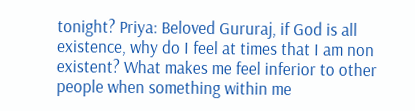tonight? Priya: Beloved Gururaj, if God is all existence, why do I feel at times that I am non existent? What makes me feel inferior to other people when something within me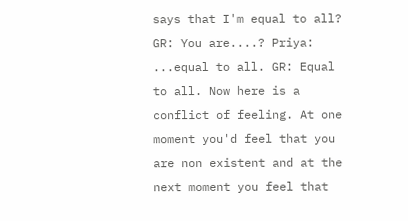says that I'm equal to all? GR: You are....? Priya: ...equal to all. GR: Equal to all. Now here is a conflict of feeling. At one moment you'd feel that you are non existent and at the next moment you feel that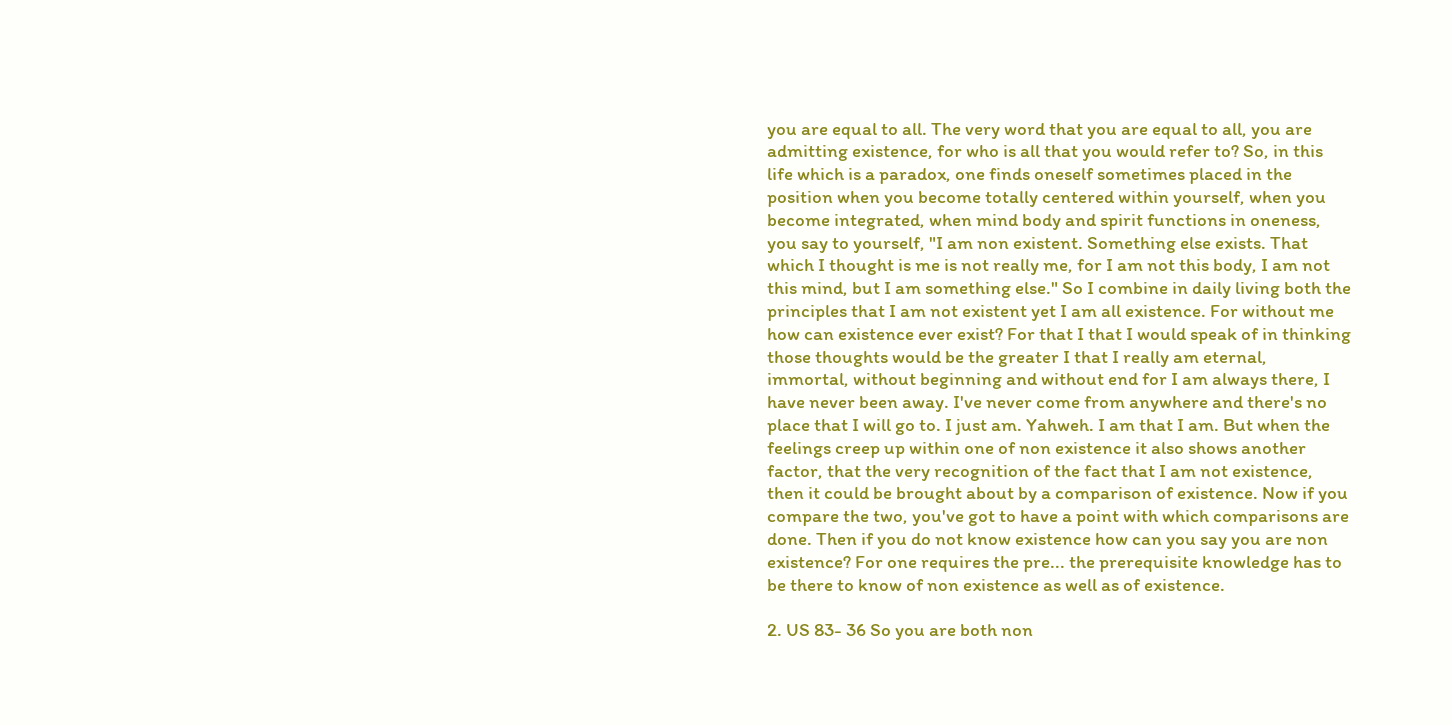you are equal to all. The very word that you are equal to all, you are admitting existence, for who is all that you would refer to? So, in this life which is a paradox, one finds oneself sometimes placed in the position when you become totally centered within yourself, when you become integrated, when mind body and spirit functions in oneness, you say to yourself, "I am non existent. Something else exists. That which I thought is me is not really me, for I am not this body, I am not this mind, but I am something else." So I combine in daily living both the principles that I am not existent yet I am all existence. For without me how can existence ever exist? For that I that I would speak of in thinking those thoughts would be the greater I that I really am eternal, immortal, without beginning and without end for I am always there, I have never been away. I've never come from anywhere and there's no place that I will go to. I just am. Yahweh. I am that I am. But when the feelings creep up within one of non existence it also shows another factor, that the very recognition of the fact that I am not existence, then it could be brought about by a comparison of existence. Now if you compare the two, you've got to have a point with which comparisons are done. Then if you do not know existence how can you say you are non existence? For one requires the pre... the prerequisite knowledge has to be there to know of non existence as well as of existence.

2. US 83- 36 So you are both non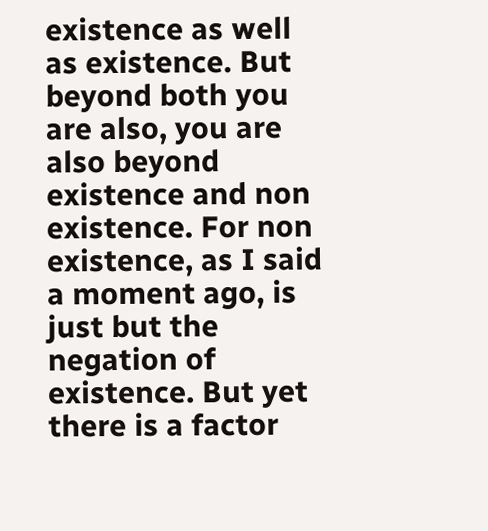existence as well as existence. But beyond both you are also, you are also beyond existence and non existence. For non existence, as I said a moment ago, is just but the negation of existence. But yet there is a factor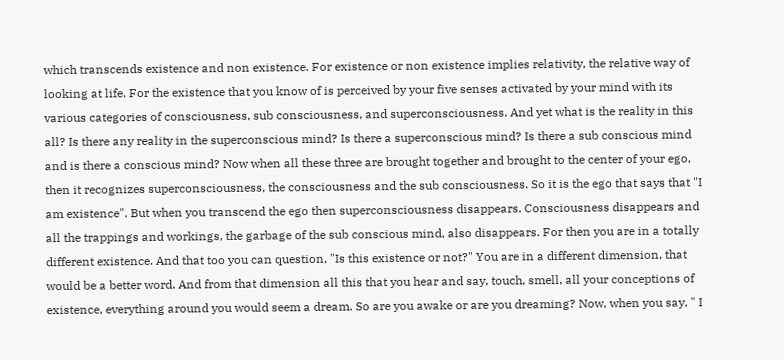which transcends existence and non existence. For existence or non existence implies relativity, the relative way of looking at life. For the existence that you know of is perceived by your five senses activated by your mind with its various categories of consciousness, sub consciousness, and superconsciousness. And yet what is the reality in this all? Is there any reality in the superconscious mind? Is there a superconscious mind? Is there a sub conscious mind and is there a conscious mind? Now when all these three are brought together and brought to the center of your ego, then it recognizes superconsciousness, the consciousness and the sub consciousness. So it is the ego that says that "I am existence". But when you transcend the ego then superconsciousness disappears. Consciousness disappears and all the trappings and workings, the garbage of the sub conscious mind, also disappears. For then you are in a totally different existence. And that too you can question, "Is this existence or not?" You are in a different dimension, that would be a better word. And from that dimension all this that you hear and say, touch, smell, all your conceptions of existence, everything around you would seem a dream. So are you awake or are you dreaming? Now, when you say, " I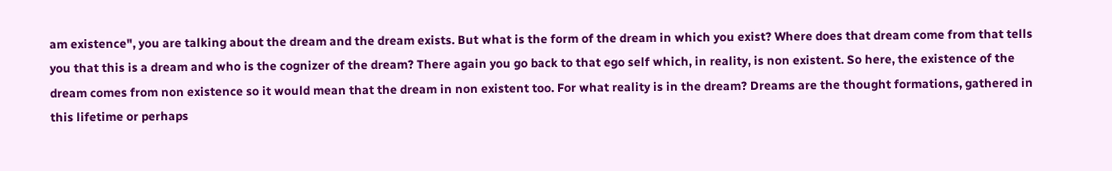am existence", you are talking about the dream and the dream exists. But what is the form of the dream in which you exist? Where does that dream come from that tells you that this is a dream and who is the cognizer of the dream? There again you go back to that ego self which, in reality, is non existent. So here, the existence of the dream comes from non existence so it would mean that the dream in non existent too. For what reality is in the dream? Dreams are the thought formations, gathered in this lifetime or perhaps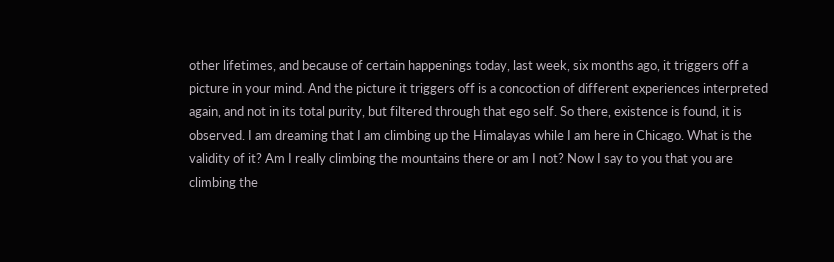other lifetimes, and because of certain happenings today, last week, six months ago, it triggers off a picture in your mind. And the picture it triggers off is a concoction of different experiences interpreted again, and not in its total purity, but filtered through that ego self. So there, existence is found, it is observed. I am dreaming that I am climbing up the Himalayas while I am here in Chicago. What is the validity of it? Am I really climbing the mountains there or am I not? Now I say to you that you are climbing the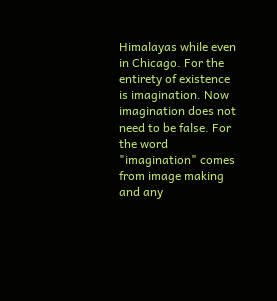Himalayas while even in Chicago. For the entirety of existence is imagination. Now imagination does not need to be false. For the word "imagination" comes from image making and any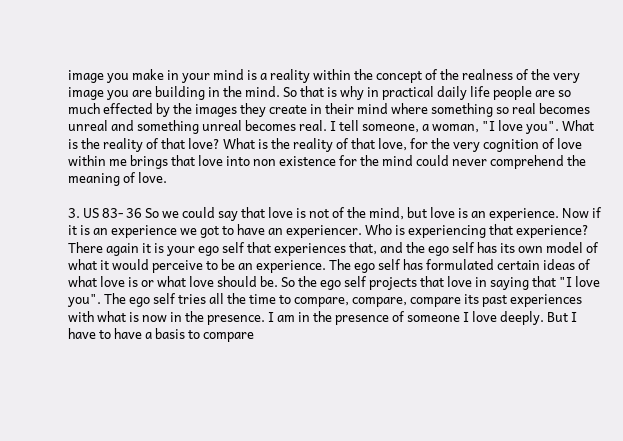image you make in your mind is a reality within the concept of the realness of the very image you are building in the mind. So that is why in practical daily life people are so much effected by the images they create in their mind where something so real becomes unreal and something unreal becomes real. I tell someone, a woman, "I love you". What is the reality of that love? What is the reality of that love, for the very cognition of love within me brings that love into non existence for the mind could never comprehend the meaning of love.

3. US 83- 36 So we could say that love is not of the mind, but love is an experience. Now if it is an experience we got to have an experiencer. Who is experiencing that experience? There again it is your ego self that experiences that, and the ego self has its own model of what it would perceive to be an experience. The ego self has formulated certain ideas of what love is or what love should be. So the ego self projects that love in saying that "I love you". The ego self tries all the time to compare, compare, compare its past experiences with what is now in the presence. I am in the presence of someone I love deeply. But I have to have a basis to compare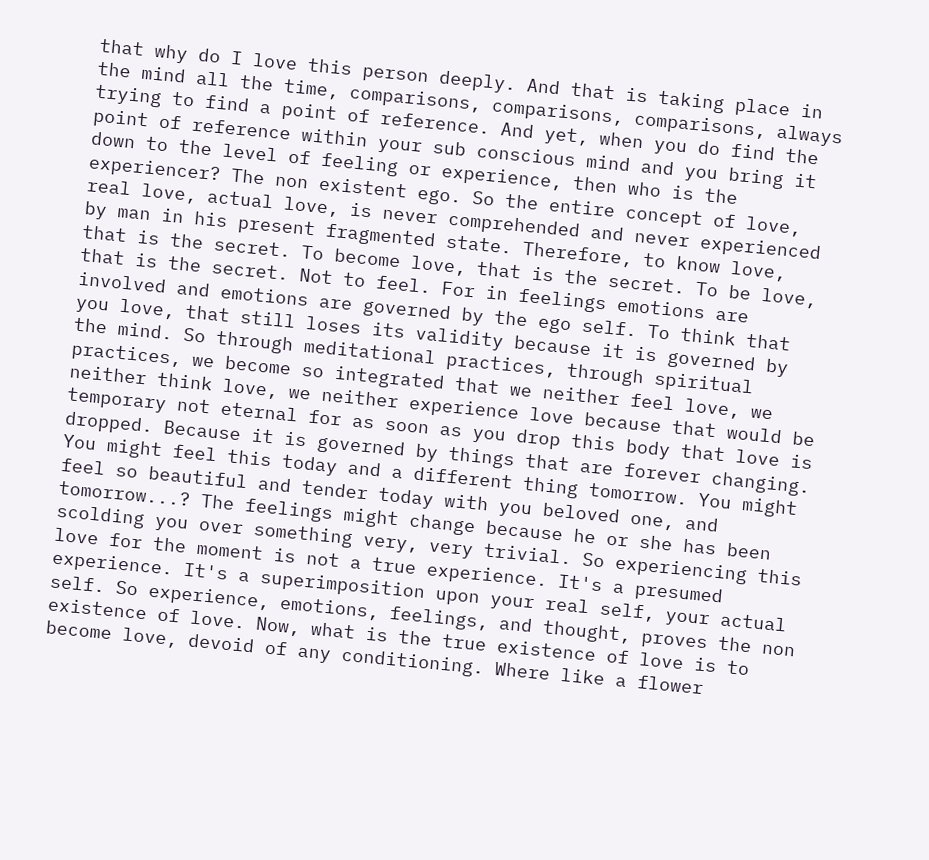that why do I love this person deeply. And that is taking place in the mind all the time, comparisons, comparisons, comparisons, always trying to find a point of reference. And yet, when you do find the point of reference within your sub conscious mind and you bring it down to the level of feeling or experience, then who is the experiencer? The non existent ego. So the entire concept of love, real love, actual love, is never comprehended and never experienced by man in his present fragmented state. Therefore, to know love, that is the secret. To become love, that is the secret. To be love, that is the secret. Not to feel. For in feelings emotions are involved and emotions are governed by the ego self. To think that you love, that still loses its validity because it is governed by the mind. So through meditational practices, through spiritual practices, we become so integrated that we neither feel love, we neither think love, we neither experience love because that would be temporary not eternal for as soon as you drop this body that love is dropped. Because it is governed by things that are forever changing. You might feel this today and a different thing tomorrow. You might feel so beautiful and tender today with you beloved one, and tomorrow...? The feelings might change because he or she has been scolding you over something very, very trivial. So experiencing this love for the moment is not a true experience. It's a presumed experience. It's a superimposition upon your real self, your actual self. So experience, emotions, feelings, and thought, proves the non existence of love. Now, what is the true existence of love is to become love, devoid of any conditioning. Where like a flower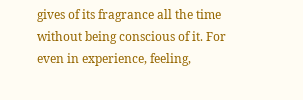gives of its fragrance all the time without being conscious of it. For even in experience, feeling,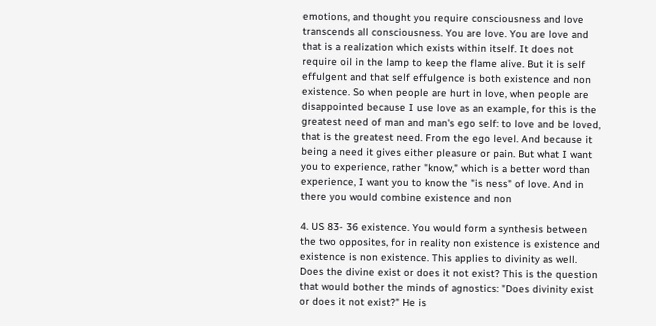emotions, and thought you require consciousness and love transcends all consciousness. You are love. You are love and that is a realization which exists within itself. It does not require oil in the lamp to keep the flame alive. But it is self effulgent and that self effulgence is both existence and non existence. So when people are hurt in love, when people are disappointed because I use love as an example, for this is the greatest need of man and man's ego self: to love and be loved, that is the greatest need. From the ego level. And because it being a need it gives either pleasure or pain. But what I want you to experience, rather "know," which is a better word than experience, I want you to know the "is ness" of love. And in there you would combine existence and non

4. US 83- 36 existence. You would form a synthesis between the two opposites, for in reality non existence is existence and existence is non existence. This applies to divinity as well. Does the divine exist or does it not exist? This is the question that would bother the minds of agnostics: "Does divinity exist or does it not exist?" He is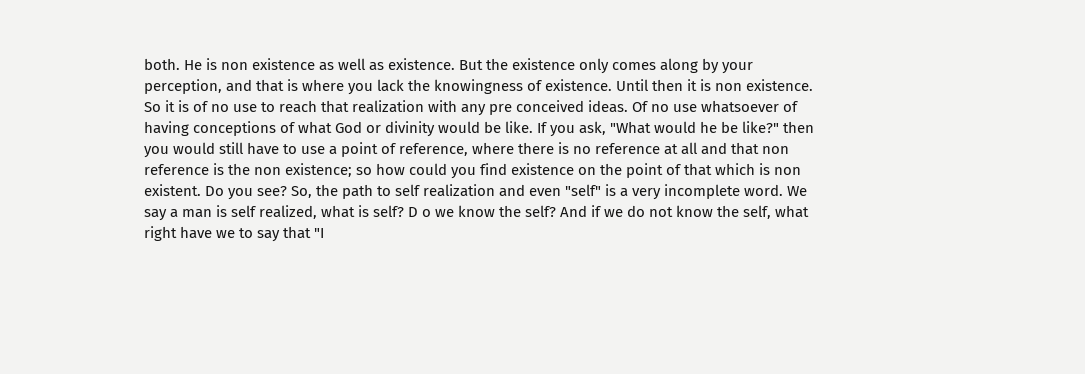both. He is non existence as well as existence. But the existence only comes along by your perception, and that is where you lack the knowingness of existence. Until then it is non existence. So it is of no use to reach that realization with any pre conceived ideas. Of no use whatsoever of having conceptions of what God or divinity would be like. If you ask, "What would he be like?" then you would still have to use a point of reference, where there is no reference at all and that non reference is the non existence; so how could you find existence on the point of that which is non existent. Do you see? So, the path to self realization and even "self" is a very incomplete word. We say a man is self realized, what is self? D o we know the self? And if we do not know the self, what right have we to say that "I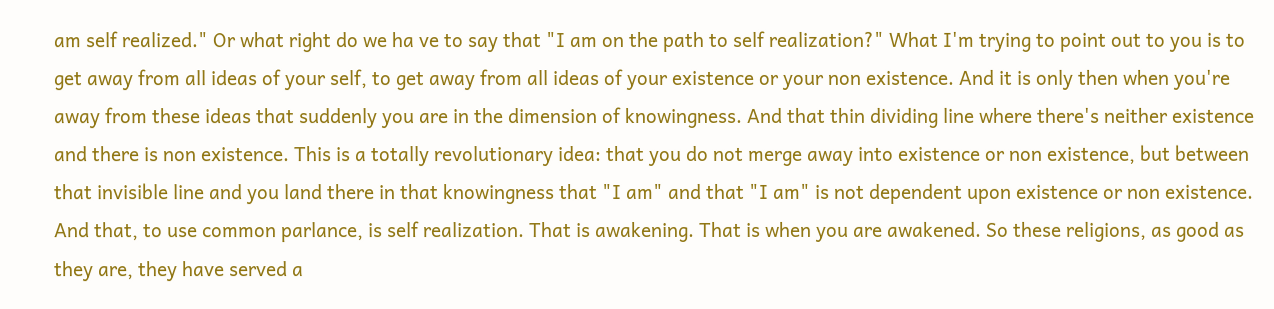am self realized." Or what right do we ha ve to say that "I am on the path to self realization?" What I'm trying to point out to you is to get away from all ideas of your self, to get away from all ideas of your existence or your non existence. And it is only then when you're away from these ideas that suddenly you are in the dimension of knowingness. And that thin dividing line where there's neither existence and there is non existence. This is a totally revolutionary idea: that you do not merge away into existence or non existence, but between that invisible line and you land there in that knowingness that "I am" and that "I am" is not dependent upon existence or non existence. And that, to use common parlance, is self realization. That is awakening. That is when you are awakened. So these religions, as good as they are, they have served a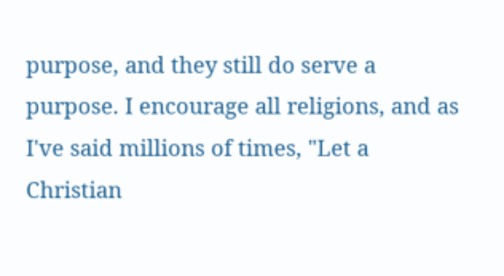purpose, and they still do serve a purpose. I encourage all religions, and as I've said millions of times, "Let a Christian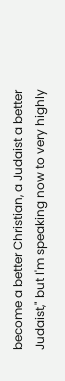become a better Christian, a Judaist a better Judaist," but I'm speaking now to very highly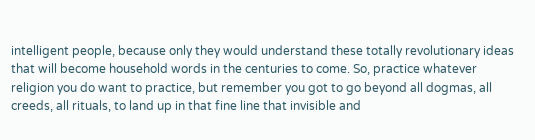intelligent people, because only they would understand these totally revolutionary ideas that will become household words in the centuries to come. So, practice whatever religion you do want to practice, but remember you got to go beyond all dogmas, all creeds, all rituals, to land up in that fine line that invisible and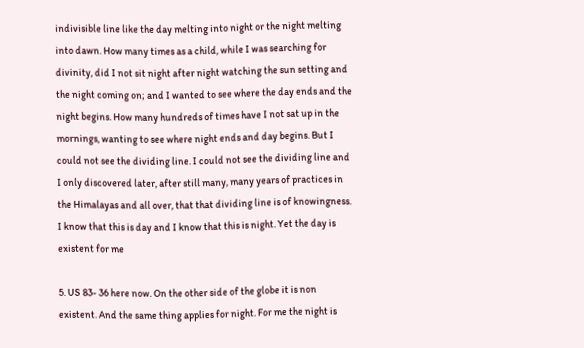indivisible line like the day melting into night or the night melting into dawn. How many times as a child, while I was searching for divinity, did I not sit night after night watching the sun setting and the night coming on; and I wanted to see where the day ends and the night begins. How many hundreds of times have I not sat up in the mornings, wanting to see where night ends and day begins. But I could not see the dividing line. I could not see the dividing line and I only discovered later, after still many, many years of practices in the Himalayas and all over, that that dividing line is of knowingness. I know that this is day and I know that this is night. Yet the day is existent for me

5. US 83- 36 here now. On the other side of the globe it is non existent. And the same thing applies for night. For me the night is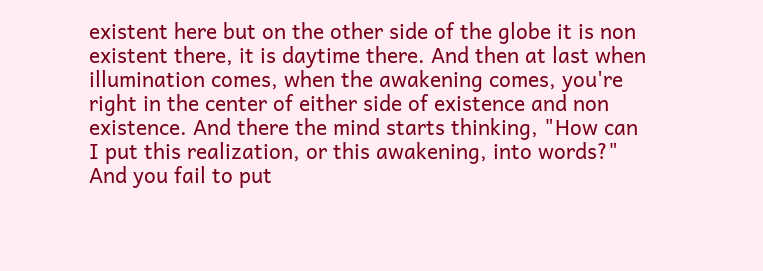existent here but on the other side of the globe it is non existent there, it is daytime there. And then at last when illumination comes, when the awakening comes, you're right in the center of either side of existence and non existence. And there the mind starts thinking, "How can I put this realization, or this awakening, into words?" And you fail to put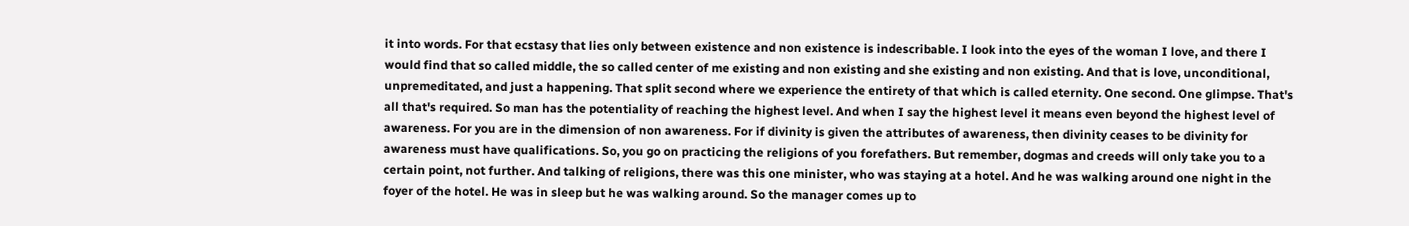it into words. For that ecstasy that lies only between existence and non existence is indescribable. I look into the eyes of the woman I love, and there I would find that so called middle, the so called center of me existing and non existing and she existing and non existing. And that is love, unconditional, unpremeditated, and just a happening. That split second where we experience the entirety of that which is called eternity. One second. One glimpse. That's all that's required. So man has the potentiality of reaching the highest level. And when I say the highest level it means even beyond the highest level of awareness. For you are in the dimension of non awareness. For if divinity is given the attributes of awareness, then divinity ceases to be divinity for awareness must have qualifications. So, you go on practicing the religions of you forefathers. But remember, dogmas and creeds will only take you to a certain point, not further. And talking of religions, there was this one minister, who was staying at a hotel. And he was walking around one night in the foyer of the hotel. He was in sleep but he was walking around. So the manager comes up to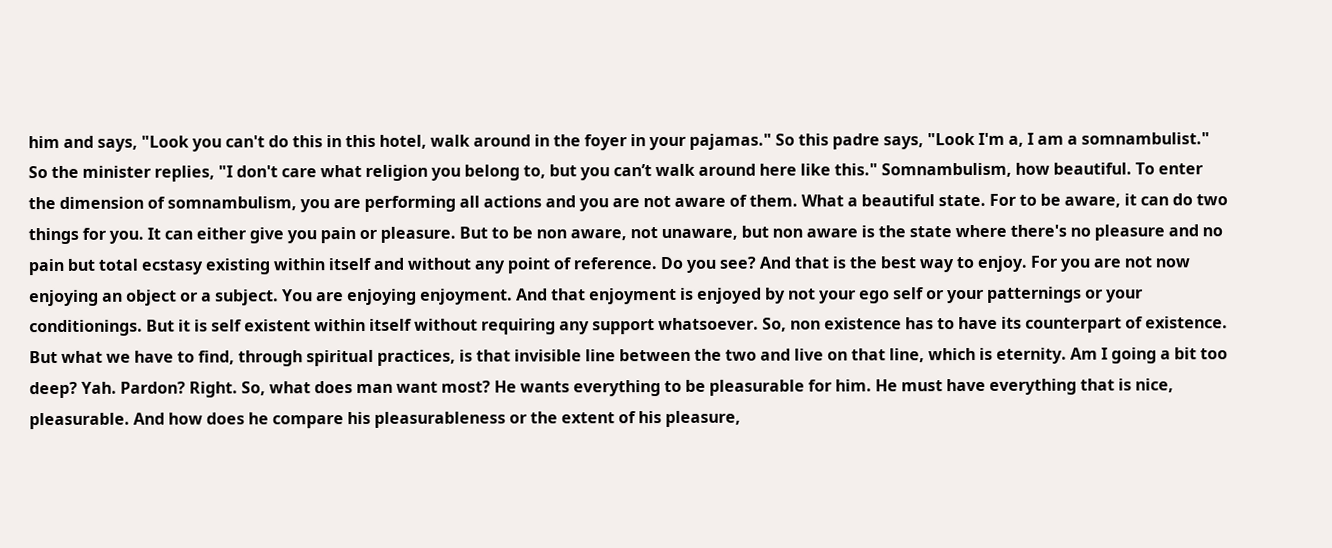him and says, "Look you can't do this in this hotel, walk around in the foyer in your pajamas." So this padre says, "Look I'm a, I am a somnambulist." So the minister replies, "I don't care what religion you belong to, but you can’t walk around here like this." Somnambulism, how beautiful. To enter the dimension of somnambulism, you are performing all actions and you are not aware of them. What a beautiful state. For to be aware, it can do two things for you. It can either give you pain or pleasure. But to be non aware, not unaware, but non aware is the state where there's no pleasure and no pain but total ecstasy existing within itself and without any point of reference. Do you see? And that is the best way to enjoy. For you are not now enjoying an object or a subject. You are enjoying enjoyment. And that enjoyment is enjoyed by not your ego self or your patternings or your conditionings. But it is self existent within itself without requiring any support whatsoever. So, non existence has to have its counterpart of existence. But what we have to find, through spiritual practices, is that invisible line between the two and live on that line, which is eternity. Am I going a bit too deep? Yah. Pardon? Right. So, what does man want most? He wants everything to be pleasurable for him. He must have everything that is nice, pleasurable. And how does he compare his pleasurableness or the extent of his pleasure,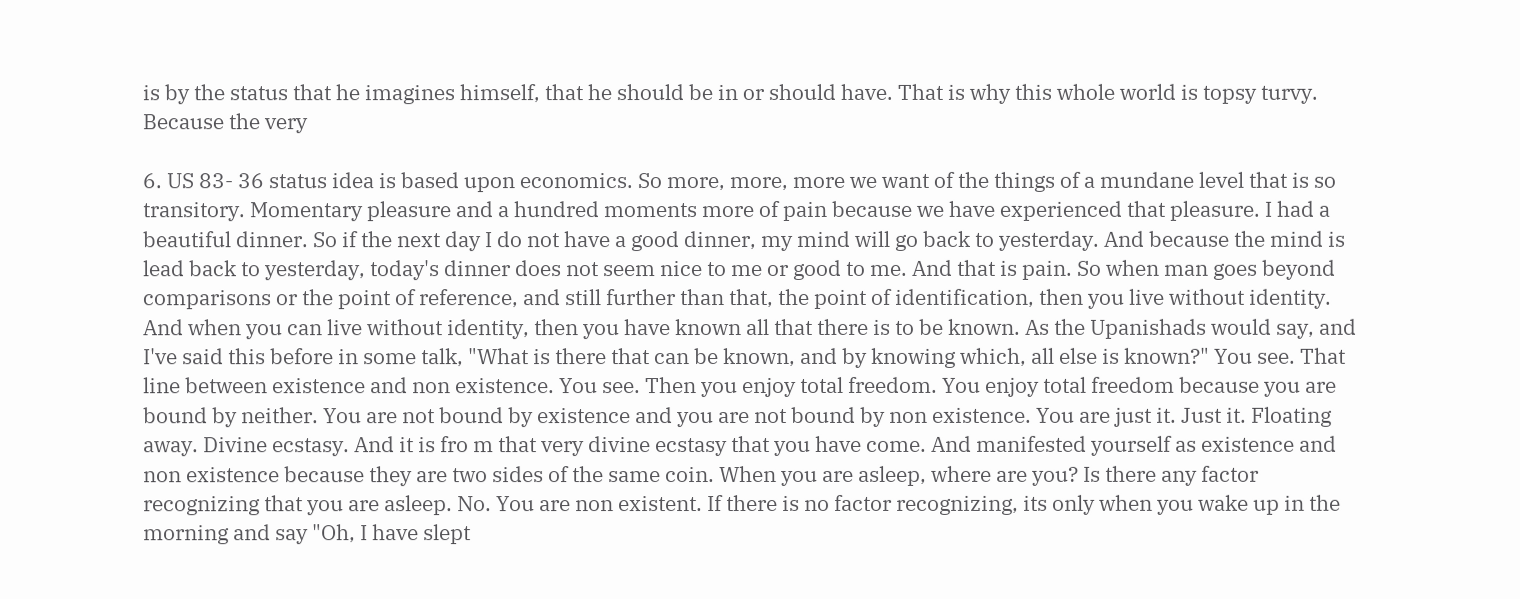is by the status that he imagines himself, that he should be in or should have. That is why this whole world is topsy turvy. Because the very

6. US 83- 36 status idea is based upon economics. So more, more, more we want of the things of a mundane level that is so transitory. Momentary pleasure and a hundred moments more of pain because we have experienced that pleasure. I had a beautiful dinner. So if the next day I do not have a good dinner, my mind will go back to yesterday. And because the mind is lead back to yesterday, today's dinner does not seem nice to me or good to me. And that is pain. So when man goes beyond comparisons or the point of reference, and still further than that, the point of identification, then you live without identity. And when you can live without identity, then you have known all that there is to be known. As the Upanishads would say, and I've said this before in some talk, "What is there that can be known, and by knowing which, all else is known?" You see. That line between existence and non existence. You see. Then you enjoy total freedom. You enjoy total freedom because you are bound by neither. You are not bound by existence and you are not bound by non existence. You are just it. Just it. Floating away. Divine ecstasy. And it is fro m that very divine ecstasy that you have come. And manifested yourself as existence and non existence because they are two sides of the same coin. When you are asleep, where are you? Is there any factor recognizing that you are asleep. No. You are non existent. If there is no factor recognizing, its only when you wake up in the morning and say "Oh, I have slept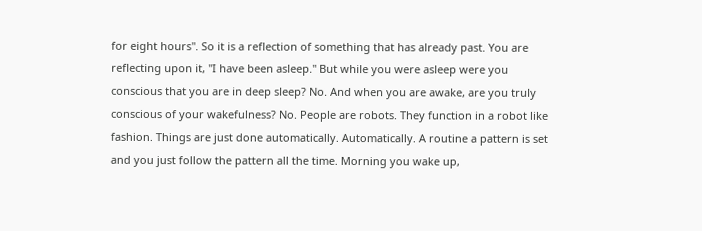for eight hours". So it is a reflection of something that has already past. You are reflecting upon it, "I have been asleep." But while you were asleep were you conscious that you are in deep sleep? No. And when you are awake, are you truly conscious of your wakefulness? No. People are robots. They function in a robot like fashion. Things are just done automatically. Automatically. A routine a pattern is set and you just follow the pattern all the time. Morning you wake up,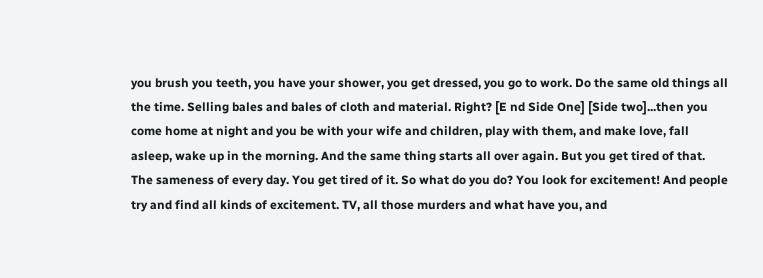you brush you teeth, you have your shower, you get dressed, you go to work. Do the same old things all the time. Selling bales and bales of cloth and material. Right? [E nd Side One] [Side two]...then you come home at night and you be with your wife and children, play with them, and make love, fall asleep, wake up in the morning. And the same thing starts all over again. But you get tired of that. The sameness of every day. You get tired of it. So what do you do? You look for excitement! And people try and find all kinds of excitement. TV, all those murders and what have you, and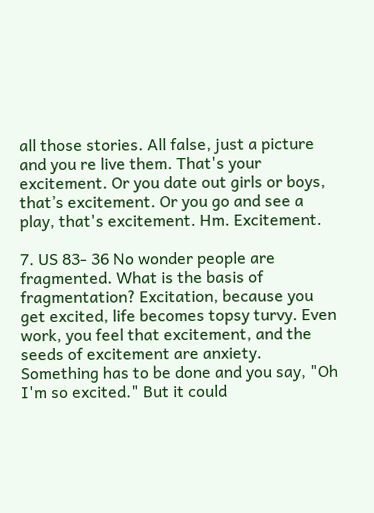all those stories. All false, just a picture and you re live them. That's your excitement. Or you date out girls or boys, that’s excitement. Or you go and see a play, that's excitement. Hm. Excitement.

7. US 83- 36 No wonder people are fragmented. What is the basis of fragmentation? Excitation, because you get excited, life becomes topsy turvy. Even work, you feel that excitement, and the seeds of excitement are anxiety. Something has to be done and you say, "Oh I'm so excited." But it could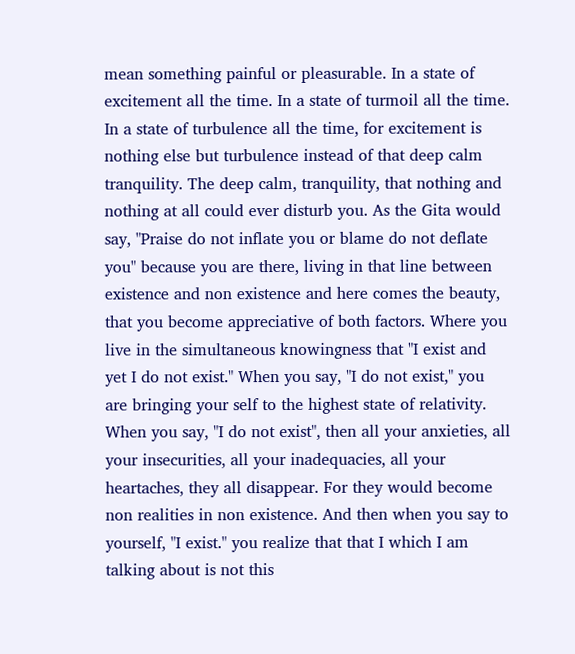mean something painful or pleasurable. In a state of excitement all the time. In a state of turmoil all the time. In a state of turbulence all the time, for excitement is nothing else but turbulence instead of that deep calm tranquility. The deep calm, tranquility, that nothing and nothing at all could ever disturb you. As the Gita would say, "Praise do not inflate you or blame do not deflate you" because you are there, living in that line between existence and non existence and here comes the beauty, that you become appreciative of both factors. Where you live in the simultaneous knowingness that "I exist and yet I do not exist." When you say, "I do not exist," you are bringing your self to the highest state of relativity. When you say, "I do not exist", then all your anxieties, all your insecurities, all your inadequacies, all your heartaches, they all disappear. For they would become non realities in non existence. And then when you say to yourself, "I exist." you realize that that I which I am talking about is not this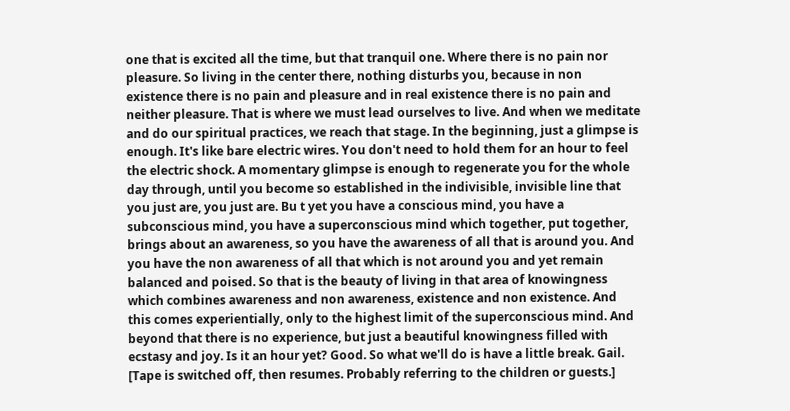one that is excited all the time, but that tranquil one. Where there is no pain nor pleasure. So living in the center there, nothing disturbs you, because in non existence there is no pain and pleasure and in real existence there is no pain and neither pleasure. That is where we must lead ourselves to live. And when we meditate and do our spiritual practices, we reach that stage. In the beginning, just a glimpse is enough. It's like bare electric wires. You don't need to hold them for an hour to feel the electric shock. A momentary glimpse is enough to regenerate you for the whole day through, until you become so established in the indivisible, invisible line that you just are, you just are. Bu t yet you have a conscious mind, you have a subconscious mind, you have a superconscious mind which together, put together, brings about an awareness, so you have the awareness of all that is around you. And you have the non awareness of all that which is not around you and yet remain balanced and poised. So that is the beauty of living in that area of knowingness which combines awareness and non awareness, existence and non existence. And this comes experientially, only to the highest limit of the superconscious mind. And beyond that there is no experience, but just a beautiful knowingness filled with ecstasy and joy. Is it an hour yet? Good. So what we'll do is have a little break. Gail. [Tape is switched off, then resumes. Probably referring to the children or guests.]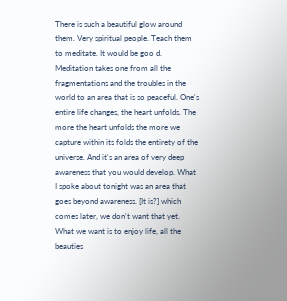There is such a beautiful glow around them. Very spiritual people. Teach them to meditate. It would be goo d. Meditation takes one from all the fragmentations and the troubles in the world to an area that is so peaceful. One's entire life changes, the heart unfolds. The more the heart unfolds the more we capture within its folds the entirety of the universe. And it's an area of very deep awareness that you would develop. What I spoke about tonight was an area that goes beyond awareness. [It is?] which comes later, we don't want that yet. What we want is to enjoy life, all the beauties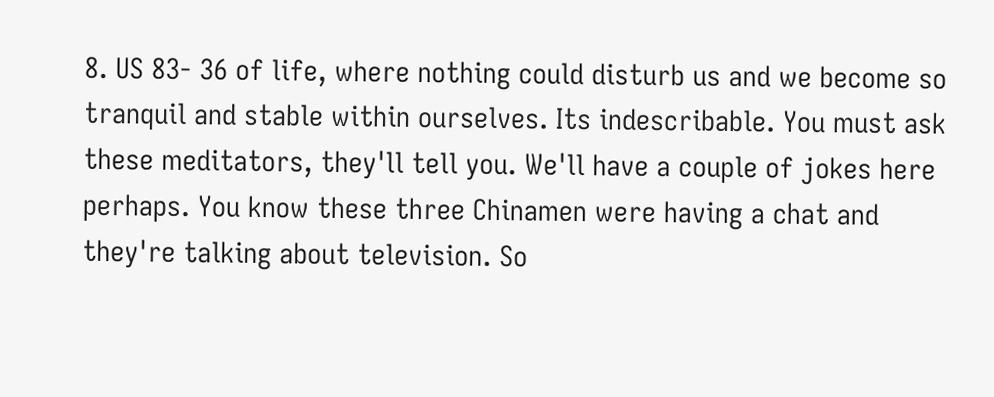8. US 83- 36 of life, where nothing could disturb us and we become so tranquil and stable within ourselves. Its indescribable. You must ask these meditators, they'll tell you. We'll have a couple of jokes here perhaps. You know these three Chinamen were having a chat and they're talking about television. So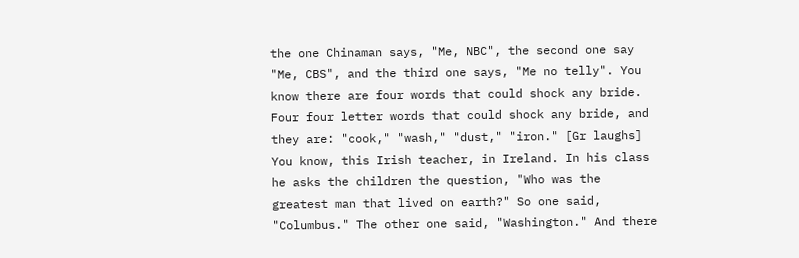the one Chinaman says, "Me, NBC", the second one say "Me, CBS", and the third one says, "Me no telly". You know there are four words that could shock any bride. Four four letter words that could shock any bride, and they are: "cook," "wash," "dust," "iron." [Gr laughs] You know, this Irish teacher, in Ireland. In his class he asks the children the question, "Who was the greatest man that lived on earth?" So one said, "Columbus." The other one said, "Washington." And there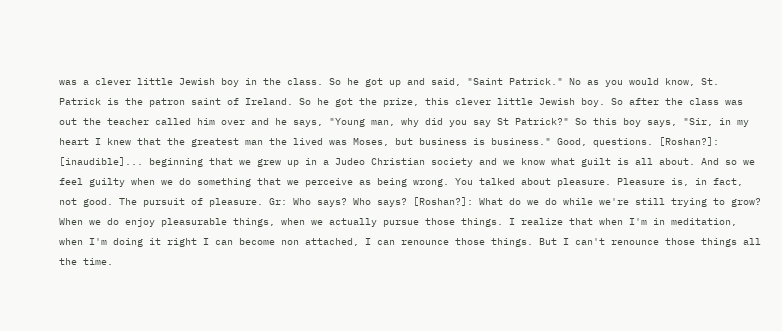was a clever little Jewish boy in the class. So he got up and said, "Saint Patrick." No as you would know, St. Patrick is the patron saint of Ireland. So he got the prize, this clever little Jewish boy. So after the class was out the teacher called him over and he says, "Young man, why did you say St Patrick?" So this boy says, "Sir, in my heart I knew that the greatest man the lived was Moses, but business is business." Good, questions. [Roshan?]: [inaudible]... beginning that we grew up in a Judeo Christian society and we know what guilt is all about. And so we feel guilty when we do something that we perceive as being wrong. You talked about pleasure. Pleasure is, in fact, not good. The pursuit of pleasure. Gr: Who says? Who says? [Roshan?]: What do we do while we're still trying to grow? When we do enjoy pleasurable things, when we actually pursue those things. I realize that when I'm in meditation, when I'm doing it right I can become non attached, I can renounce those things. But I can't renounce those things all the time.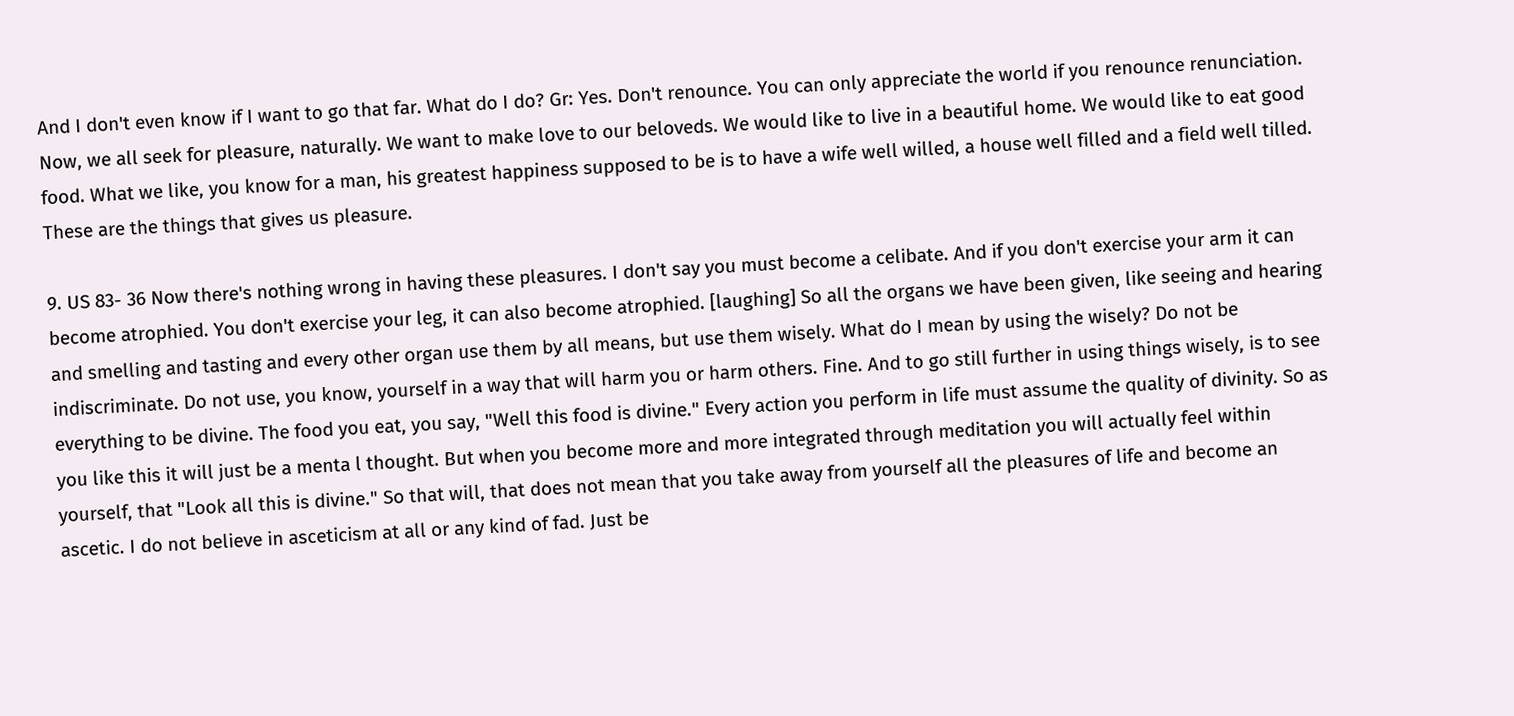And I don't even know if I want to go that far. What do I do? Gr: Yes. Don't renounce. You can only appreciate the world if you renounce renunciation. Now, we all seek for pleasure, naturally. We want to make love to our beloveds. We would like to live in a beautiful home. We would like to eat good food. What we like, you know for a man, his greatest happiness supposed to be is to have a wife well willed, a house well filled and a field well tilled. These are the things that gives us pleasure.

9. US 83- 36 Now there's nothing wrong in having these pleasures. I don't say you must become a celibate. And if you don't exercise your arm it can become atrophied. You don't exercise your leg, it can also become atrophied. [laughing] So all the organs we have been given, like seeing and hearing and smelling and tasting and every other organ use them by all means, but use them wisely. What do I mean by using the wisely? Do not be indiscriminate. Do not use, you know, yourself in a way that will harm you or harm others. Fine. And to go still further in using things wisely, is to see everything to be divine. The food you eat, you say, "Well this food is divine." Every action you perform in life must assume the quality of divinity. So as you like this it will just be a menta l thought. But when you become more and more integrated through meditation you will actually feel within yourself, that "Look all this is divine." So that will, that does not mean that you take away from yourself all the pleasures of life and become an ascetic. I do not believe in asceticism at all or any kind of fad. Just be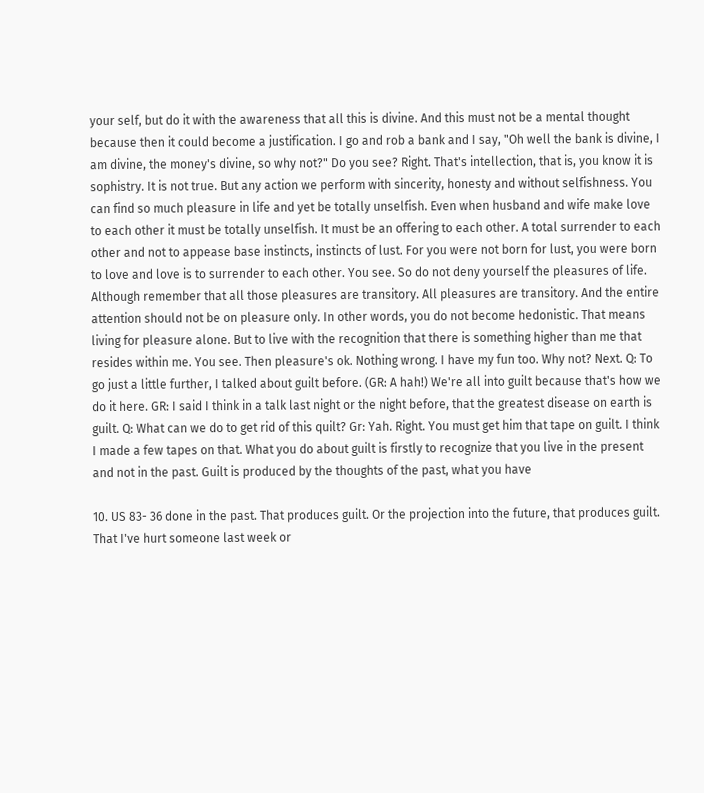your self, but do it with the awareness that all this is divine. And this must not be a mental thought because then it could become a justification. I go and rob a bank and I say, "Oh well the bank is divine, I am divine, the money's divine, so why not?" Do you see? Right. That's intellection, that is, you know it is sophistry. It is not true. But any action we perform with sincerity, honesty and without selfishness. You can find so much pleasure in life and yet be totally unselfish. Even when husband and wife make love to each other it must be totally unselfish. It must be an offering to each other. A total surrender to each other and not to appease base instincts, instincts of lust. For you were not born for lust, you were born to love and love is to surrender to each other. You see. So do not deny yourself the pleasures of life. Although remember that all those pleasures are transitory. All pleasures are transitory. And the entire attention should not be on pleasure only. In other words, you do not become hedonistic. That means living for pleasure alone. But to live with the recognition that there is something higher than me that resides within me. You see. Then pleasure's ok. Nothing wrong. I have my fun too. Why not? Next. Q: To go just a little further, I talked about guilt before. (GR: A hah!) We're all into guilt because that's how we do it here. GR: I said I think in a talk last night or the night before, that the greatest disease on earth is guilt. Q: What can we do to get rid of this quilt? Gr: Yah. Right. You must get him that tape on guilt. I think I made a few tapes on that. What you do about guilt is firstly to recognize that you live in the present and not in the past. Guilt is produced by the thoughts of the past, what you have

10. US 83- 36 done in the past. That produces guilt. Or the projection into the future, that produces guilt. That I've hurt someone last week or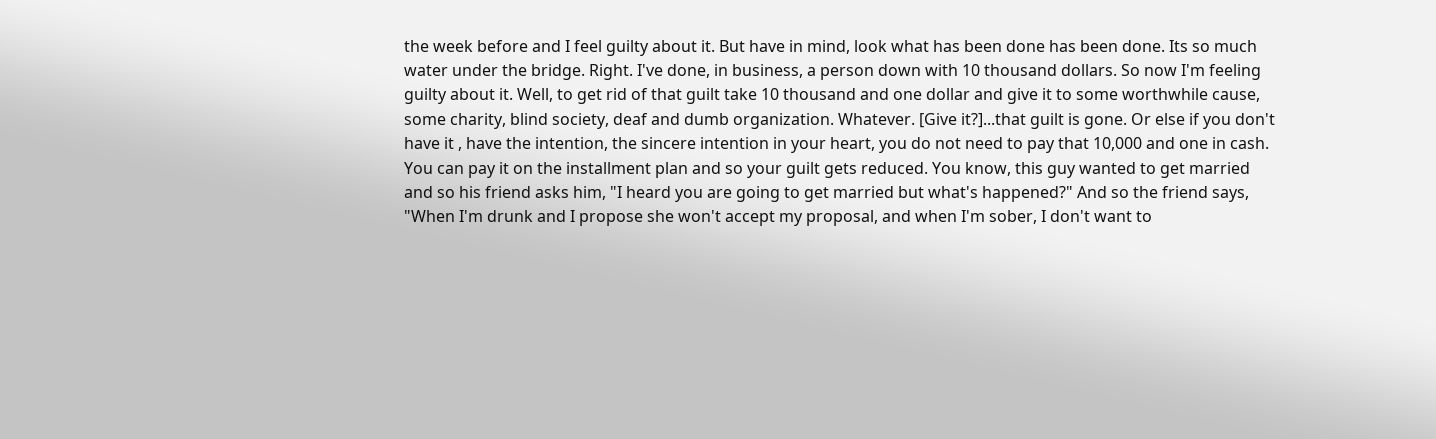the week before and I feel guilty about it. But have in mind, look what has been done has been done. Its so much water under the bridge. Right. I've done, in business, a person down with 10 thousand dollars. So now I'm feeling guilty about it. Well, to get rid of that guilt take 10 thousand and one dollar and give it to some worthwhile cause, some charity, blind society, deaf and dumb organization. Whatever. [Give it?]...that guilt is gone. Or else if you don't have it , have the intention, the sincere intention in your heart, you do not need to pay that 10,000 and one in cash. You can pay it on the installment plan and so your guilt gets reduced. You know, this guy wanted to get married and so his friend asks him, "I heard you are going to get married but what's happened?" And so the friend says, "When I'm drunk and I propose she won't accept my proposal, and when I'm sober, I don't want to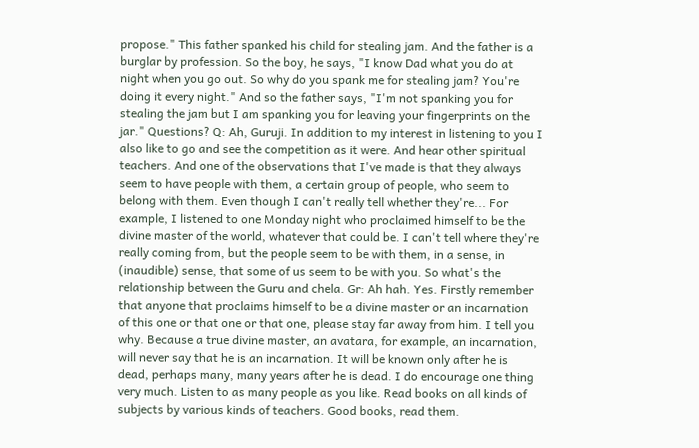propose." This father spanked his child for stealing jam. And the father is a burglar by profession. So the boy, he says, "I know Dad what you do at night when you go out. So why do you spank me for stealing jam? You're doing it every night." And so the father says, "I'm not spanking you for stealing the jam but I am spanking you for leaving your fingerprints on the jar." Questions? Q: Ah, Guruji. In addition to my interest in listening to you I also like to go and see the competition as it were. And hear other spiritual teachers. And one of the observations that I've made is that they always seem to have people with them, a certain group of people, who seem to belong with them. Even though I can't really tell whether they're... For example, I listened to one Monday night who proclaimed himself to be the divine master of the world, whatever that could be. I can't tell where they're really coming from, but the people seem to be with them, in a sense, in (inaudible) sense, that some of us seem to be with you. So what's the relationship between the Guru and chela. Gr: Ah hah. Yes. Firstly remember that anyone that proclaims himself to be a divine master or an incarnation of this one or that one or that one, please stay far away from him. I tell you why. Because a true divine master, an avatara, for example, an incarnation, will never say that he is an incarnation. It will be known only after he is dead, perhaps many, many years after he is dead. I do encourage one thing very much. Listen to as many people as you like. Read books on all kinds of subjects by various kinds of teachers. Good books, read them.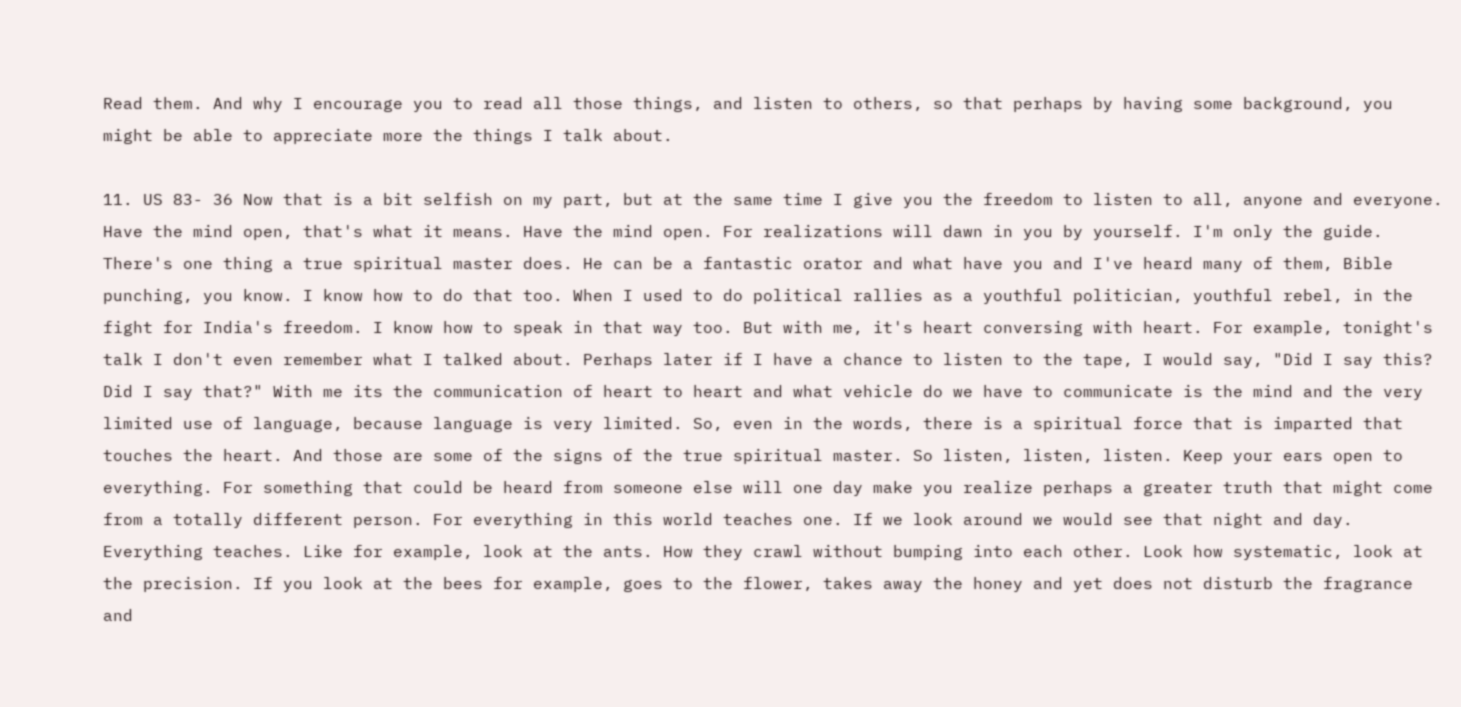Read them. And why I encourage you to read all those things, and listen to others, so that perhaps by having some background, you might be able to appreciate more the things I talk about.

11. US 83- 36 Now that is a bit selfish on my part, but at the same time I give you the freedom to listen to all, anyone and everyone. Have the mind open, that's what it means. Have the mind open. For realizations will dawn in you by yourself. I'm only the guide. There's one thing a true spiritual master does. He can be a fantastic orator and what have you and I've heard many of them, Bible punching, you know. I know how to do that too. When I used to do political rallies as a youthful politician, youthful rebel, in the fight for India's freedom. I know how to speak in that way too. But with me, it's heart conversing with heart. For example, tonight's talk I don't even remember what I talked about. Perhaps later if I have a chance to listen to the tape, I would say, "Did I say this? Did I say that?" With me its the communication of heart to heart and what vehicle do we have to communicate is the mind and the very limited use of language, because language is very limited. So, even in the words, there is a spiritual force that is imparted that touches the heart. And those are some of the signs of the true spiritual master. So listen, listen, listen. Keep your ears open to everything. For something that could be heard from someone else will one day make you realize perhaps a greater truth that might come from a totally different person. For everything in this world teaches one. If we look around we would see that night and day. Everything teaches. Like for example, look at the ants. How they crawl without bumping into each other. Look how systematic, look at the precision. If you look at the bees for example, goes to the flower, takes away the honey and yet does not disturb the fragrance and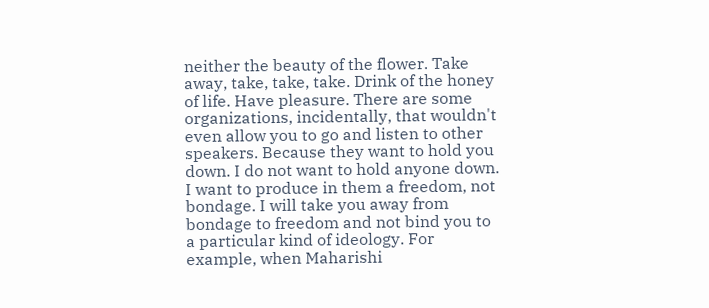neither the beauty of the flower. Take away, take, take, take. Drink of the honey of life. Have pleasure. There are some organizations, incidentally, that wouldn't even allow you to go and listen to other speakers. Because they want to hold you down. I do not want to hold anyone down. I want to produce in them a freedom, not bondage. I will take you away from bondage to freedom and not bind you to a particular kind of ideology. For example, when Maharishi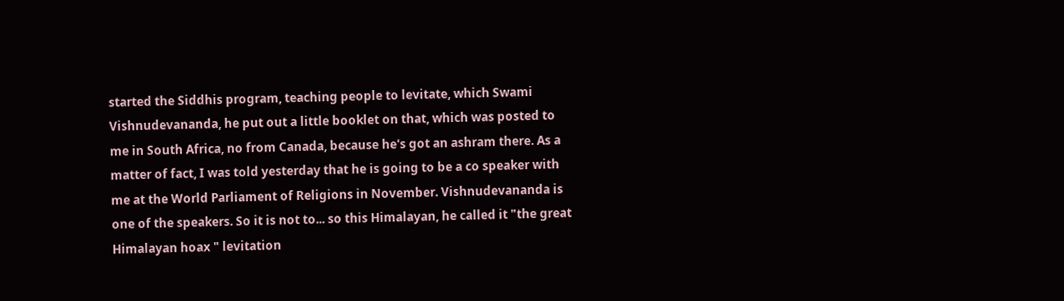started the Siddhis program, teaching people to levitate, which Swami Vishnudevananda, he put out a little booklet on that, which was posted to me in South Africa, no from Canada, because he's got an ashram there. As a matter of fact, I was told yesterday that he is going to be a co speaker with me at the World Parliament of Religions in November. Vishnudevananda is one of the speakers. So it is not to... so this Himalayan, he called it "the great Himalayan hoax " levitation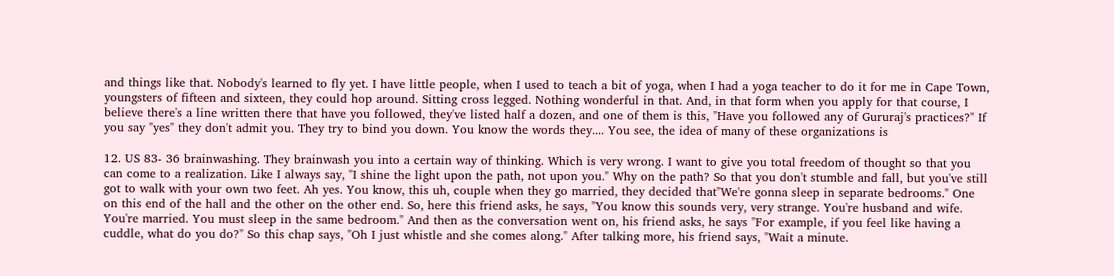and things like that. Nobody's learned to fly yet. I have little people, when I used to teach a bit of yoga, when I had a yoga teacher to do it for me in Cape Town, youngsters of fifteen and sixteen, they could hop around. Sitting cross legged. Nothing wonderful in that. And, in that form when you apply for that course, I believe there's a line written there that have you followed, they've listed half a dozen, and one of them is this, "Have you followed any of Gururaj's practices?" If you say "yes" they don't admit you. They try to bind you down. You know the words they.... You see, the idea of many of these organizations is

12. US 83- 36 brainwashing. They brainwash you into a certain way of thinking. Which is very wrong. I want to give you total freedom of thought so that you can come to a realization. Like I always say, "I shine the light upon the path, not upon you." Why on the path? So that you don't stumble and fall, but you've still got to walk with your own two feet. Ah yes. You know, this uh, couple when they go married, they decided that"We're gonna sleep in separate bedrooms." One on this end of the hall and the other on the other end. So, here this friend asks, he says, "You know this sounds very, very strange. You're husband and wife. You're married. You must sleep in the same bedroom." And then as the conversation went on, his friend asks, he says "For example, if you feel like having a cuddle, what do you do?" So this chap says, "Oh I just whistle and she comes along." After talking more, his friend says, "Wait a minute.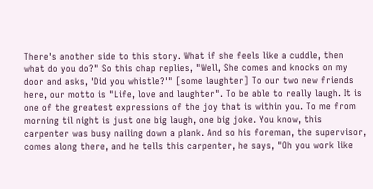There's another side to this story. What if she feels like a cuddle, then what do you do?" So this chap replies, "Well, She comes and knocks on my door and asks, 'Did you whistle?'" [some laughter] To our two new friends here, our motto is "Life, love and laughter". To be able to really laugh. It is one of the greatest expressions of the joy that is within you. To me from morning til night is just one big laugh, one big joke. You know, this carpenter was busy nailing down a plank. And so his foreman, the supervisor, comes along there, and he tells this carpenter, he says, "Oh you work like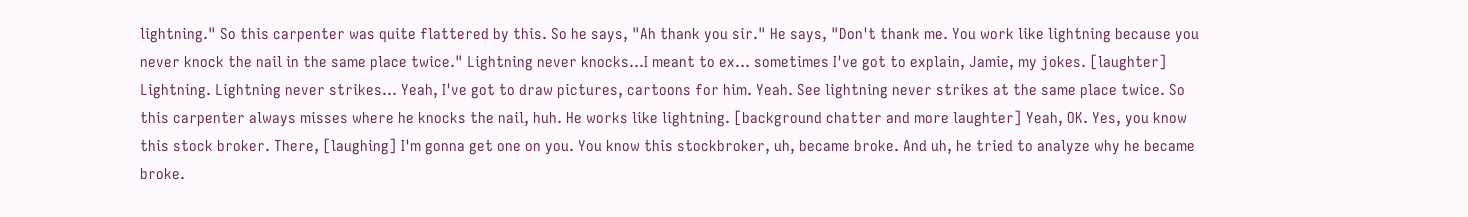lightning." So this carpenter was quite flattered by this. So he says, "Ah thank you sir." He says, "Don't thank me. You work like lightning because you never knock the nail in the same place twice." Lightning never knocks...I meant to ex... sometimes I've got to explain, Jamie, my jokes. [laughter] Lightning. Lightning never strikes... Yeah, I've got to draw pictures, cartoons for him. Yeah. See lightning never strikes at the same place twice. So this carpenter always misses where he knocks the nail, huh. He works like lightning. [background chatter and more laughter] Yeah, OK. Yes, you know this stock broker. There, [laughing] I'm gonna get one on you. You know this stockbroker, uh, became broke. And uh, he tried to analyze why he became broke.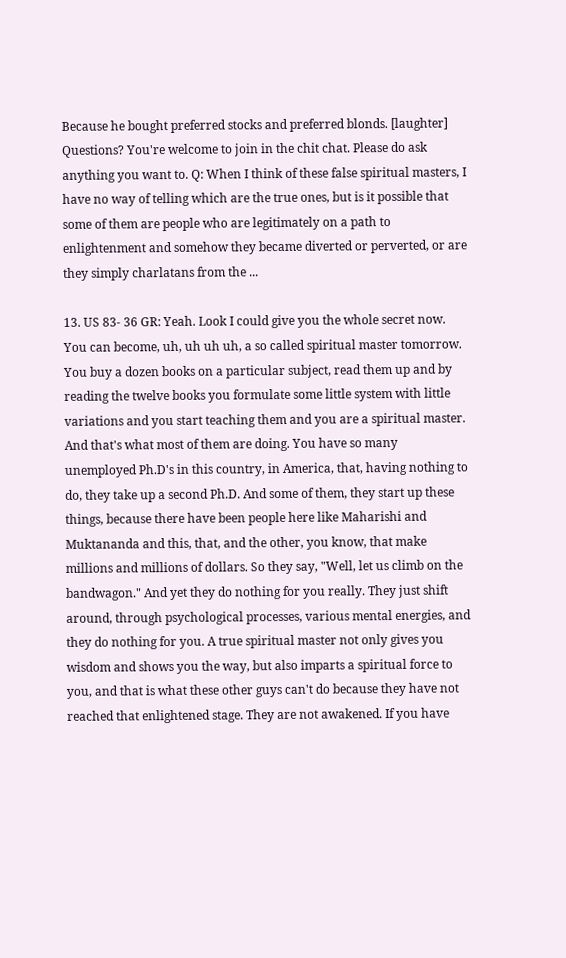Because he bought preferred stocks and preferred blonds. [laughter] Questions? You're welcome to join in the chit chat. Please do ask anything you want to. Q: When I think of these false spiritual masters, I have no way of telling which are the true ones, but is it possible that some of them are people who are legitimately on a path to enlightenment and somehow they became diverted or perverted, or are they simply charlatans from the ...

13. US 83- 36 GR: Yeah. Look I could give you the whole secret now. You can become, uh, uh uh uh, a so called spiritual master tomorrow. You buy a dozen books on a particular subject, read them up and by reading the twelve books you formulate some little system with little variations and you start teaching them and you are a spiritual master. And that's what most of them are doing. You have so many unemployed Ph.D's in this country, in America, that, having nothing to do, they take up a second Ph.D. And some of them, they start up these things, because there have been people here like Maharishi and Muktananda and this, that, and the other, you know, that make millions and millions of dollars. So they say, "Well, let us climb on the bandwagon." And yet they do nothing for you really. They just shift around, through psychological processes, various mental energies, and they do nothing for you. A true spiritual master not only gives you wisdom and shows you the way, but also imparts a spiritual force to you, and that is what these other guys can't do because they have not reached that enlightened stage. They are not awakened. If you have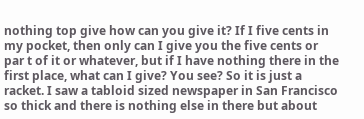nothing top give how can you give it? If I five cents in my pocket, then only can I give you the five cents or par t of it or whatever, but if I have nothing there in the first place, what can I give? You see? So it is just a racket. I saw a tabloid sized newspaper in San Francisco so thick and there is nothing else in there but about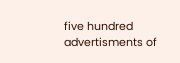five hundred advertisments of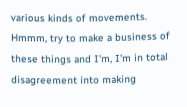various kinds of movements. Hmmm, try to make a business of these things and I'm, I'm in total disagreement into making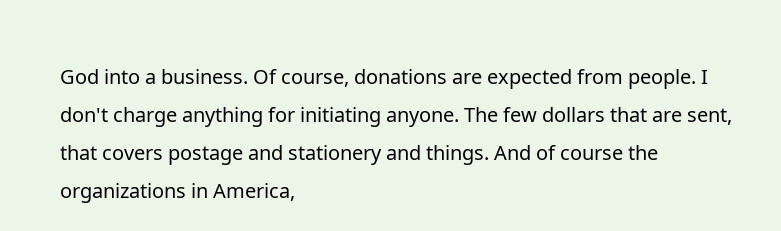God into a business. Of course, donations are expected from people. I don't charge anything for initiating anyone. The few dollars that are sent, that covers postage and stationery and things. And of course the organizations in America,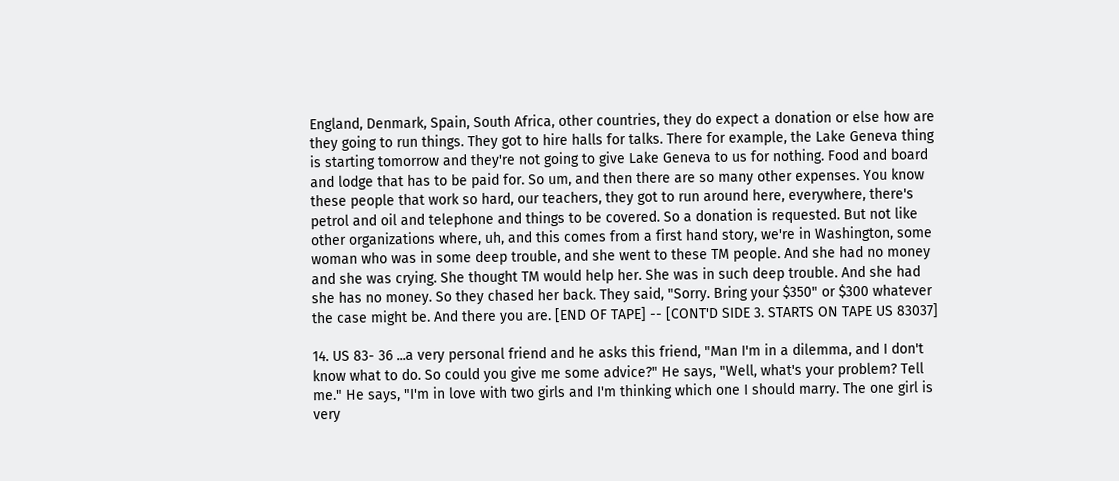England, Denmark, Spain, South Africa, other countries, they do expect a donation or else how are they going to run things. They got to hire halls for talks. There for example, the Lake Geneva thing is starting tomorrow and they're not going to give Lake Geneva to us for nothing. Food and board and lodge that has to be paid for. So um, and then there are so many other expenses. You know these people that work so hard, our teachers, they got to run around here, everywhere, there's petrol and oil and telephone and things to be covered. So a donation is requested. But not like other organizations where, uh, and this comes from a first hand story, we're in Washington, some woman who was in some deep trouble, and she went to these TM people. And she had no money and she was crying. She thought TM would help her. She was in such deep trouble. And she had she has no money. So they chased her back. They said, "Sorry. Bring your $350" or $300 whatever the case might be. And there you are. [END OF TAPE] -- [CONT'D SIDE 3. STARTS ON TAPE US 83037]

14. US 83- 36 ...a very personal friend and he asks this friend, "Man I'm in a dilemma, and I don't know what to do. So could you give me some advice?" He says, "Well, what's your problem? Tell me." He says, "I'm in love with two girls and I'm thinking which one I should marry. The one girl is very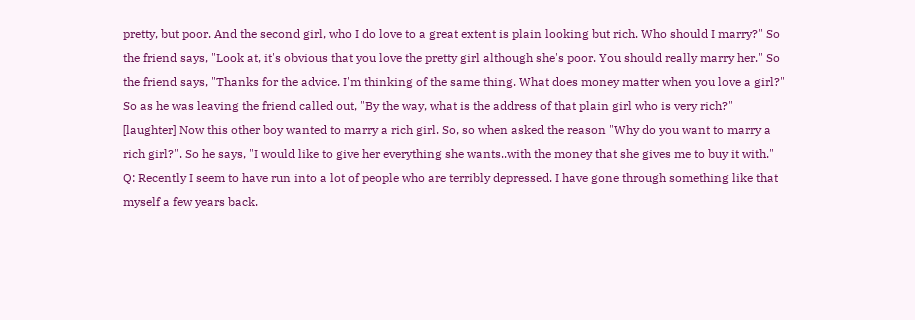pretty, but poor. And the second girl, who I do love to a great extent is plain looking but rich. Who should I marry?" So the friend says, "Look at, it's obvious that you love the pretty girl although she's poor. You should really marry her." So the friend says, "Thanks for the advice. I'm thinking of the same thing. What does money matter when you love a girl?" So as he was leaving the friend called out, "By the way, what is the address of that plain girl who is very rich?" [laughter] Now this other boy wanted to marry a rich girl. So, so when asked the reason "Why do you want to marry a rich girl?". So he says, "I would like to give her everything she wants..with the money that she gives me to buy it with." Q: Recently I seem to have run into a lot of people who are terribly depressed. I have gone through something like that myself a few years back.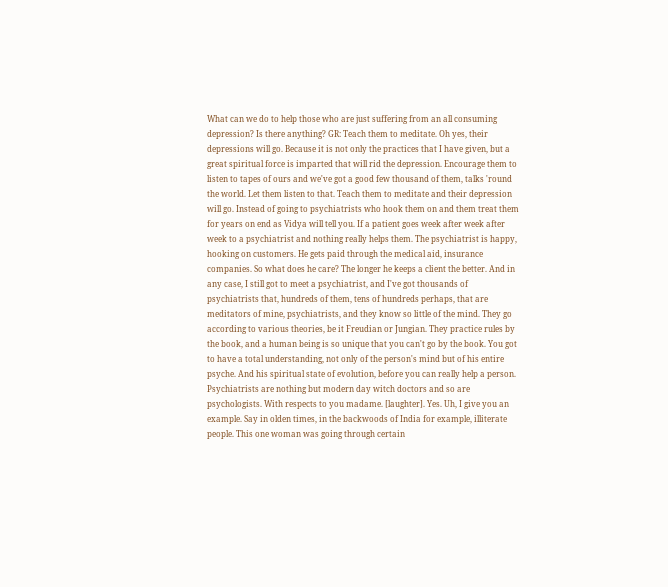What can we do to help those who are just suffering from an all consuming depression? Is there anything? GR: Teach them to meditate. Oh yes, their depressions will go. Because it is not only the practices that I have given, but a great spiritual force is imparted that will rid the depression. Encourage them to listen to tapes of ours and we've got a good few thousand of them, talks 'round the world. Let them listen to that. Teach them to meditate and their depression will go. Instead of going to psychiatrists who hook them on and them treat them for years on end as Vidya will tell you. If a patient goes week after week after week to a psychiatrist and nothing really helps them. The psychiatrist is happy, hooking on customers. He gets paid through the medical aid, insurance companies. So what does he care? The longer he keeps a client the better. And in any case, I still got to meet a psychiatrist, and I've got thousands of psychiatrists that, hundreds of them, tens of hundreds perhaps, that are meditators of mine, psychiatrists, and they know so little of the mind. They go according to various theories, be it Freudian or Jungian. They practice rules by the book, and a human being is so unique that you can't go by the book. You got to have a total understanding, not only of the person's mind but of his entire psyche. And his spiritual state of evolution, before you can really help a person. Psychiatrists are nothing but modern day witch doctors and so are psychologists. With respects to you madame. [laughter]. Yes. Uh, I give you an example. Say in olden times, in the backwoods of India for example, illiterate people. This one woman was going through certain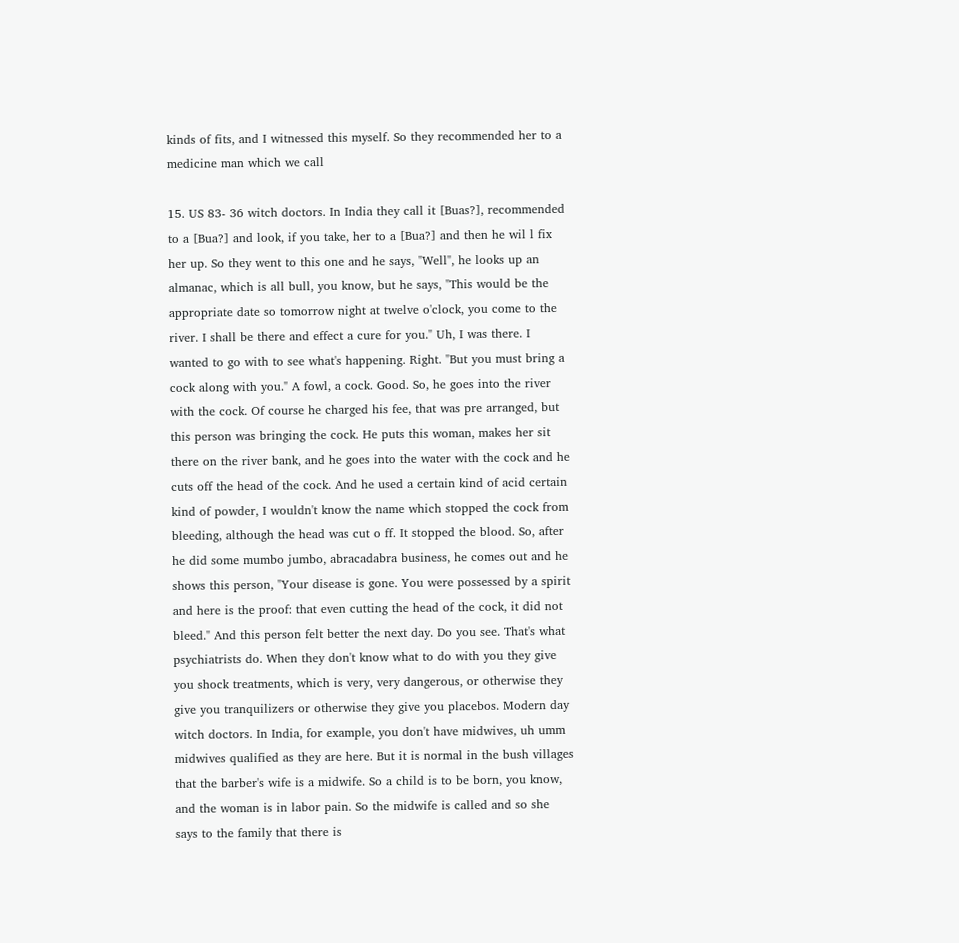kinds of fits, and I witnessed this myself. So they recommended her to a medicine man which we call

15. US 83- 36 witch doctors. In India they call it [Buas?], recommended to a [Bua?] and look, if you take, her to a [Bua?] and then he wil l fix her up. So they went to this one and he says, "Well", he looks up an almanac, which is all bull, you know, but he says, "This would be the appropriate date so tomorrow night at twelve o'clock, you come to the river. I shall be there and effect a cure for you." Uh, I was there. I wanted to go with to see what's happening. Right. "But you must bring a cock along with you." A fowl, a cock. Good. So, he goes into the river with the cock. Of course he charged his fee, that was pre arranged, but this person was bringing the cock. He puts this woman, makes her sit there on the river bank, and he goes into the water with the cock and he cuts off the head of the cock. And he used a certain kind of acid certain kind of powder, I wouldn't know the name which stopped the cock from bleeding, although the head was cut o ff. It stopped the blood. So, after he did some mumbo jumbo, abracadabra business, he comes out and he shows this person, "Your disease is gone. You were possessed by a spirit and here is the proof: that even cutting the head of the cock, it did not bleed." And this person felt better the next day. Do you see. That's what psychiatrists do. When they don't know what to do with you they give you shock treatments, which is very, very dangerous, or otherwise they give you tranquilizers or otherwise they give you placebos. Modern day witch doctors. In India, for example, you don't have midwives, uh umm midwives qualified as they are here. But it is normal in the bush villages that the barber's wife is a midwife. So a child is to be born, you know, and the woman is in labor pain. So the midwife is called and so she says to the family that there is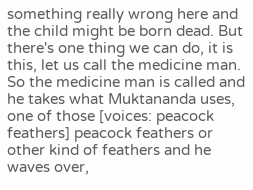something really wrong here and the child might be born dead. But there's one thing we can do, it is this, let us call the medicine man. So the medicine man is called and he takes what Muktananda uses, one of those [voices: peacock feathers] peacock feathers or other kind of feathers and he waves over,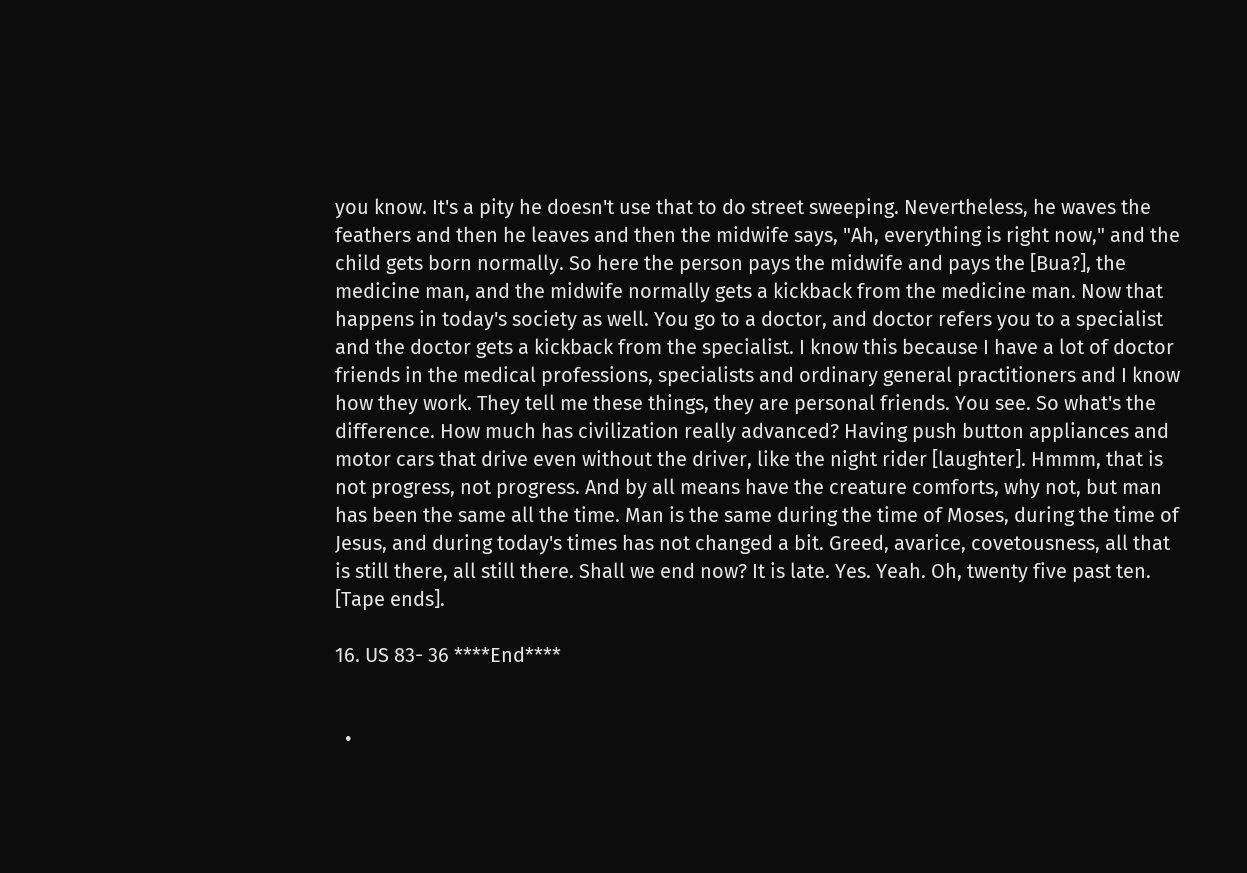you know. It's a pity he doesn't use that to do street sweeping. Nevertheless, he waves the feathers and then he leaves and then the midwife says, "Ah, everything is right now," and the child gets born normally. So here the person pays the midwife and pays the [Bua?], the medicine man, and the midwife normally gets a kickback from the medicine man. Now that happens in today's society as well. You go to a doctor, and doctor refers you to a specialist and the doctor gets a kickback from the specialist. I know this because I have a lot of doctor friends in the medical professions, specialists and ordinary general practitioners and I know how they work. They tell me these things, they are personal friends. You see. So what's the difference. How much has civilization really advanced? Having push button appliances and motor cars that drive even without the driver, like the night rider [laughter]. Hmmm, that is not progress, not progress. And by all means have the creature comforts, why not, but man has been the same all the time. Man is the same during the time of Moses, during the time of Jesus, and during today's times has not changed a bit. Greed, avarice, covetousness, all that is still there, all still there. Shall we end now? It is late. Yes. Yeah. Oh, twenty five past ten. [Tape ends].

16. US 83- 36 ****End****


  •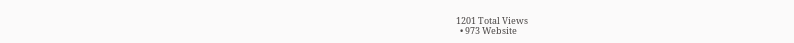1201 Total Views
  • 973 Website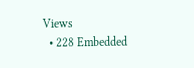Views
  • 228 Embedded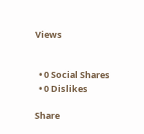Views


  • 0 Social Shares
  • 0 Dislikes

Share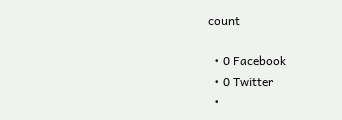count

  • 0 Facebook
  • 0 Twitter
  •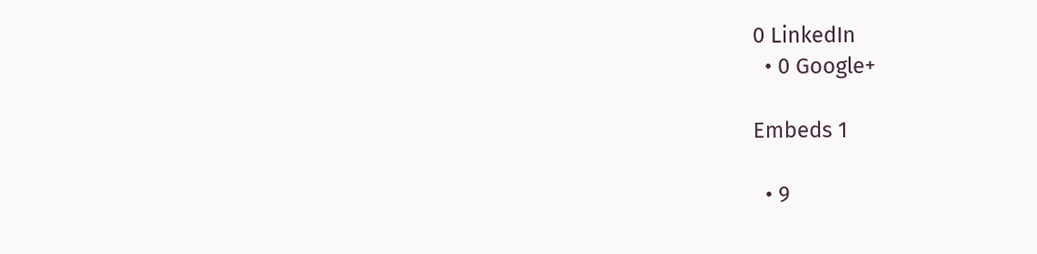0 LinkedIn
  • 0 Google+

Embeds 1

  • 9